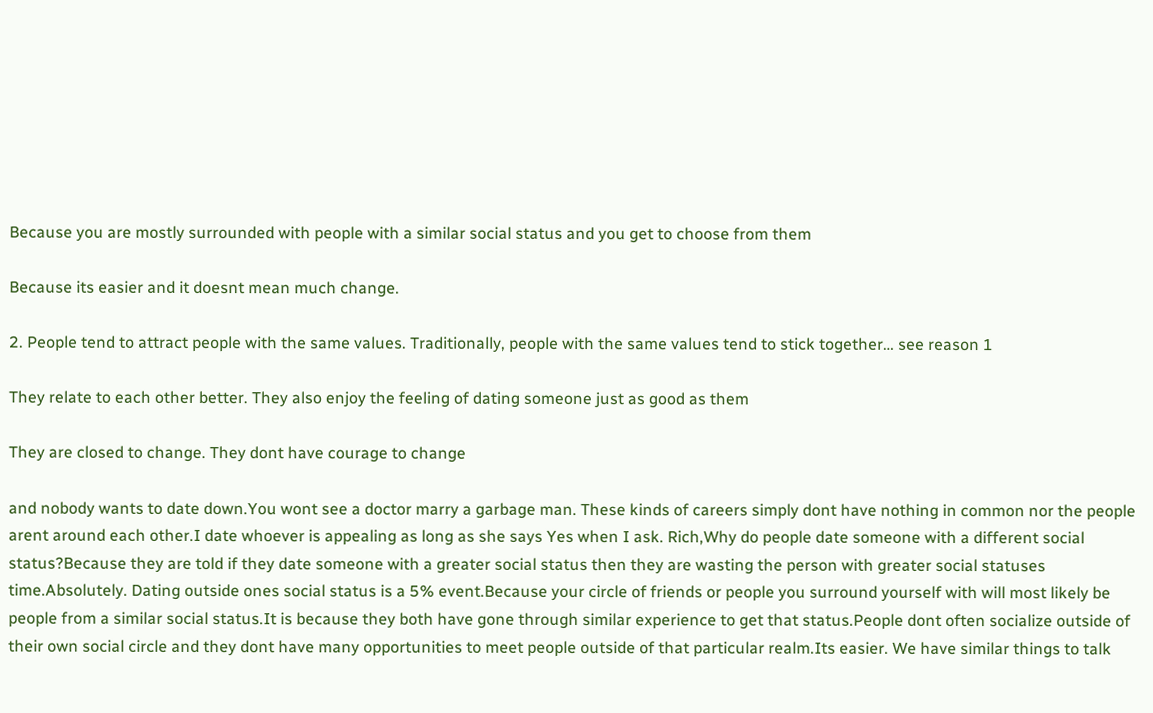Because you are mostly surrounded with people with a similar social status and you get to choose from them

Because its easier and it doesnt mean much change.

2. People tend to attract people with the same values. Traditionally, people with the same values tend to stick together… see reason 1

They relate to each other better. They also enjoy the feeling of dating someone just as good as them

They are closed to change. They dont have courage to change

and nobody wants to date down.You wont see a doctor marry a garbage man. These kinds of careers simply dont have nothing in common nor the people arent around each other.I date whoever is appealing as long as she says Yes when I ask. Rich,Why do people date someone with a different social status?Because they are told if they date someone with a greater social status then they are wasting the person with greater social statuses time.Absolutely. Dating outside ones social status is a 5% event.Because your circle of friends or people you surround yourself with will most likely be people from a similar social status.It is because they both have gone through similar experience to get that status.People dont often socialize outside of their own social circle and they dont have many opportunities to meet people outside of that particular realm.Its easier. We have similar things to talk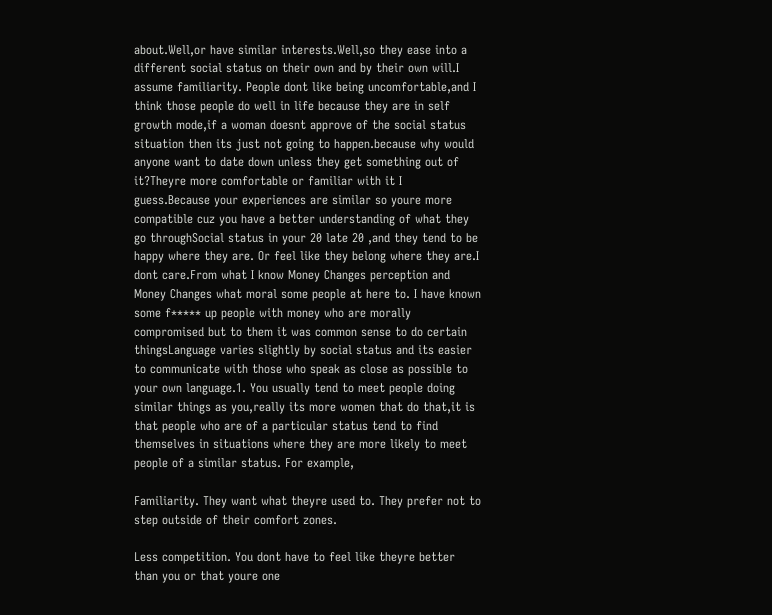about.Well,or have similar interests.Well,so they ease into a different social status on their own and by their own will.I assume familiarity. People dont like being uncomfortable,and I think those people do well in life because they are in self growth mode,if a woman doesnt approve of the social status situation then its just not going to happen.because why would anyone want to date down unless they get something out of it?Theyre more comfortable or familiar with it I guess.Because your experiences are similar so youre more compatible cuz you have a better understanding of what they go throughSocial status in your 20 late 20 ,and they tend to be happy where they are. Or feel like they belong where they are.I dont care.From what I know Money Changes perception and Money Changes what moral some people at here to. I have known some f***** up people with money who are morally compromised but to them it was common sense to do certain thingsLanguage varies slightly by social status and its easier to communicate with those who speak as close as possible to your own language.1. You usually tend to meet people doing similar things as you,really its more women that do that,it is that people who are of a particular status tend to find themselves in situations where they are more likely to meet people of a similar status. For example,

Familiarity. They want what theyre used to. They prefer not to step outside of their comfort zones.

Less competition. You dont have to feel like theyre better than you or that youre one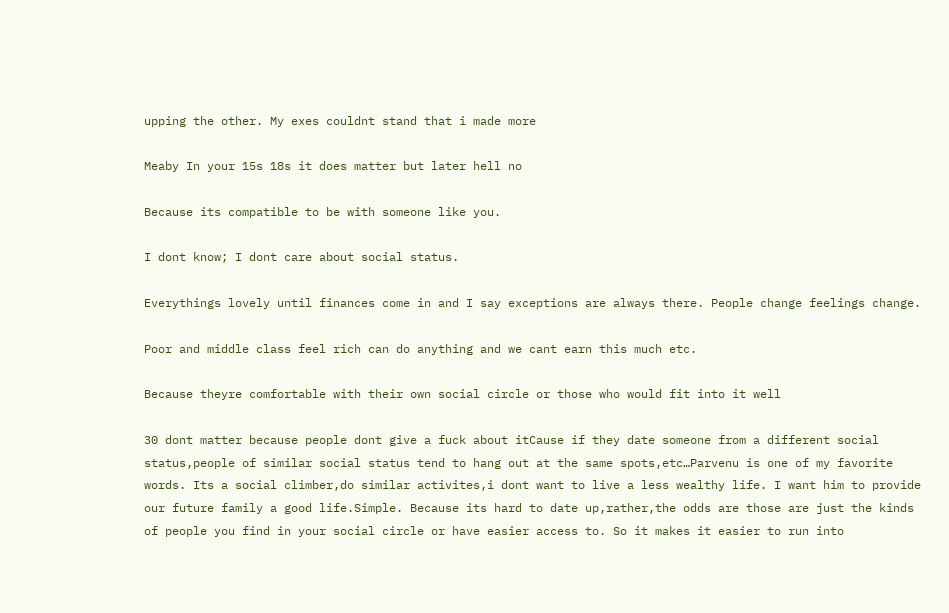upping the other. My exes couldnt stand that i made more

Meaby In your 15s 18s it does matter but later hell no

Because its compatible to be with someone like you.

I dont know; I dont care about social status.

Everythings lovely until finances come in and I say exceptions are always there. People change feelings change.

Poor and middle class feel rich can do anything and we cant earn this much etc.

Because theyre comfortable with their own social circle or those who would fit into it well

30 dont matter because people dont give a fuck about itCause if they date someone from a different social status,people of similar social status tend to hang out at the same spots,etc…Parvenu is one of my favorite words. Its a social climber,do similar activites,i dont want to live a less wealthy life. I want him to provide our future family a good life.Simple. Because its hard to date up,rather,the odds are those are just the kinds of people you find in your social circle or have easier access to. So it makes it easier to run into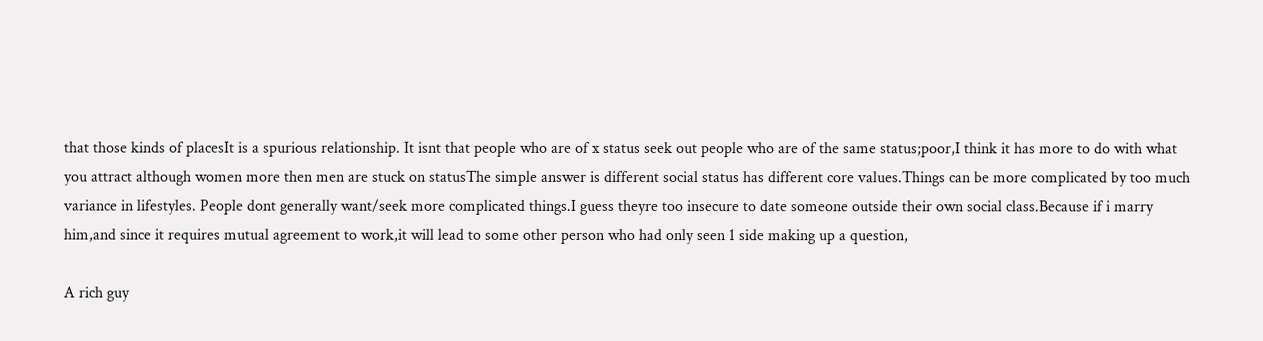that those kinds of placesIt is a spurious relationship. It isnt that people who are of x status seek out people who are of the same status;poor,I think it has more to do with what you attract although women more then men are stuck on statusThe simple answer is different social status has different core values.Things can be more complicated by too much variance in lifestyles. People dont generally want/seek more complicated things.I guess theyre too insecure to date someone outside their own social class.Because if i marry him,and since it requires mutual agreement to work,it will lead to some other person who had only seen 1 side making up a question,

A rich guy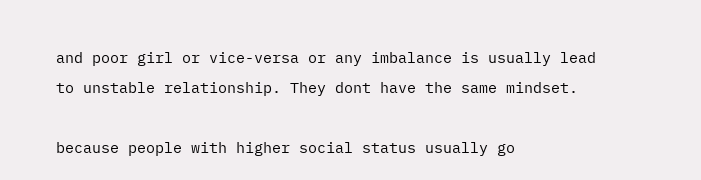and poor girl or vice-versa or any imbalance is usually lead to unstable relationship. They dont have the same mindset.

because people with higher social status usually go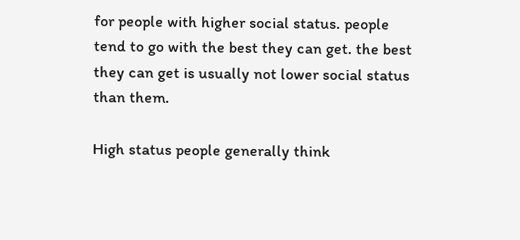for people with higher social status. people tend to go with the best they can get. the best they can get is usually not lower social status than them.

High status people generally think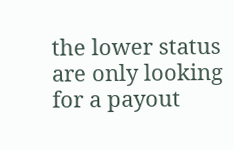the lower status are only looking for a payout